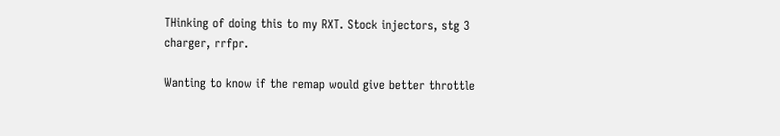THinking of doing this to my RXT. Stock injectors, stg 3 charger, rrfpr.

Wanting to know if the remap would give better throttle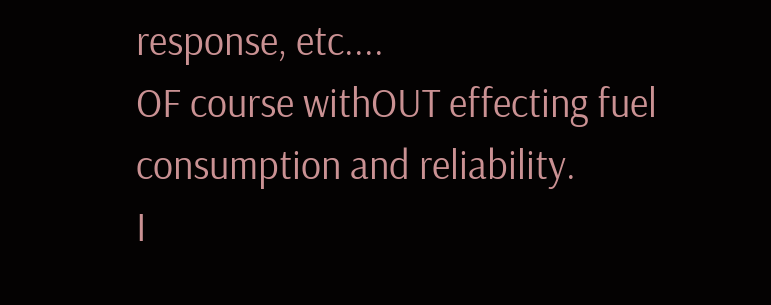response, etc....
OF course withOUT effecting fuel consumption and reliability.
I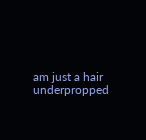am just a hair underpropped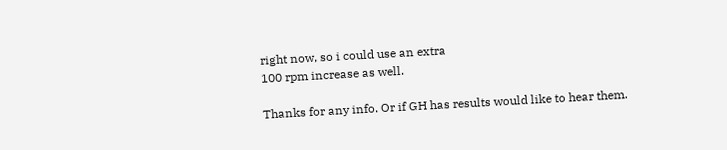right now, so i could use an extra
100 rpm increase as well.

Thanks for any info. Or if GH has results would like to hear them.